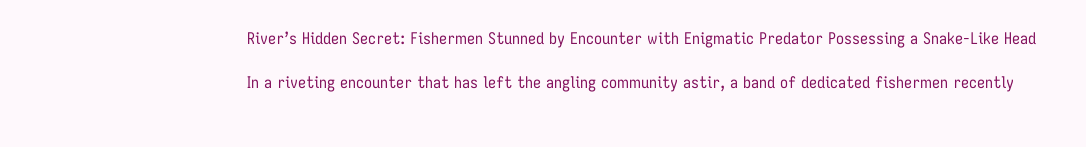River’s Hidden Secret: Fishermen Stunned by Encounter with Enigmatic Predator Possessing a Snake-Like Head

In a riveting encounter that has left the angling community astir, a band of dedicated fishermen recently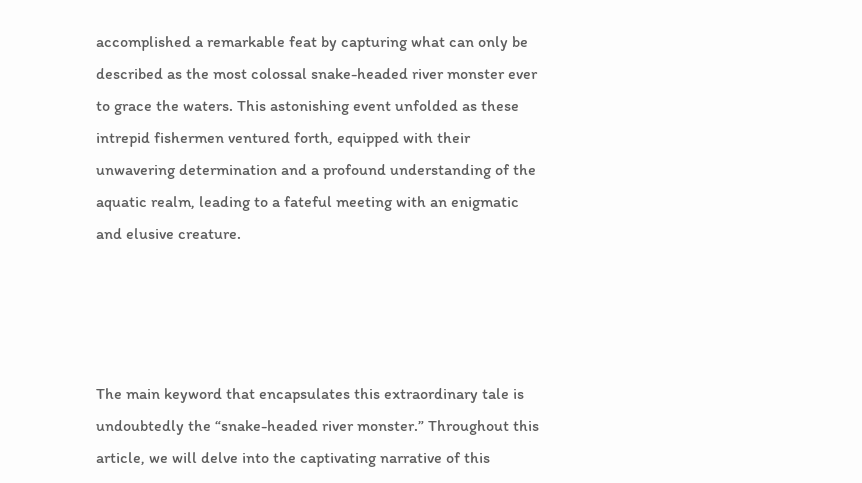accomplished a remarkable feat by capturing what can only be described as the most colossal snake-headed river monster ever to grace the waters. This astonishing event unfolded as these intrepid fishermen ventured forth, equipped with their unwavering determination and a profound understanding of the aquatic realm, leading to a fateful meeting with an enigmatic and elusive creature.




The main keyword that encapsulates this extraordinary tale is undoubtedly the “snake-headed river monster.” Throughout this article, we will delve into the captivating narrative of this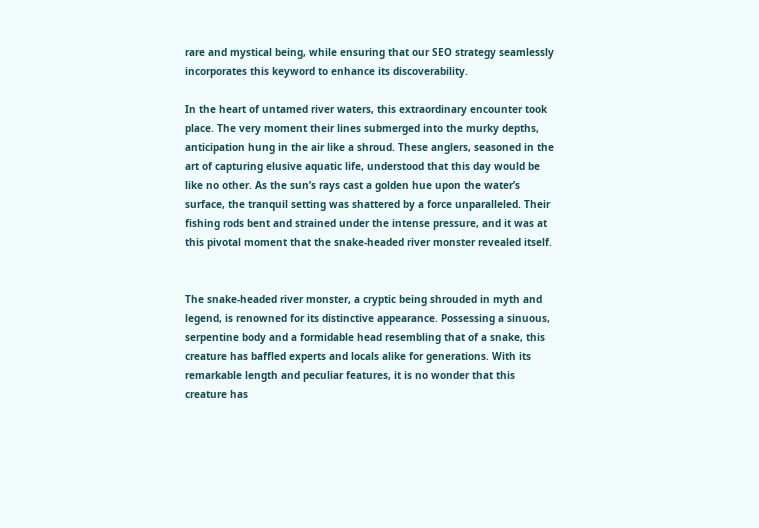rare and mystical being, while ensuring that our SEO strategy seamlessly incorporates this keyword to enhance its discoverability.

In the heart of untamed river waters, this extraordinary encounter took place. The very moment their lines submerged into the murky depths, anticipation hung in the air like a shroud. These anglers, seasoned in the art of capturing elusive aquatic life, understood that this day would be like no other. As the sun’s rays cast a golden hue upon the water’s surface, the tranquil setting was shattered by a force unparalleled. Their fishing rods bent and strained under the intense pressure, and it was at this pivotal moment that the snake-headed river monster revealed itself.


The snake-headed river monster, a cryptic being shrouded in myth and legend, is renowned for its distinctive appearance. Possessing a sinuous, serpentine body and a formidable head resembling that of a snake, this creature has baffled experts and locals alike for generations. With its remarkable length and peculiar features, it is no wonder that this creature has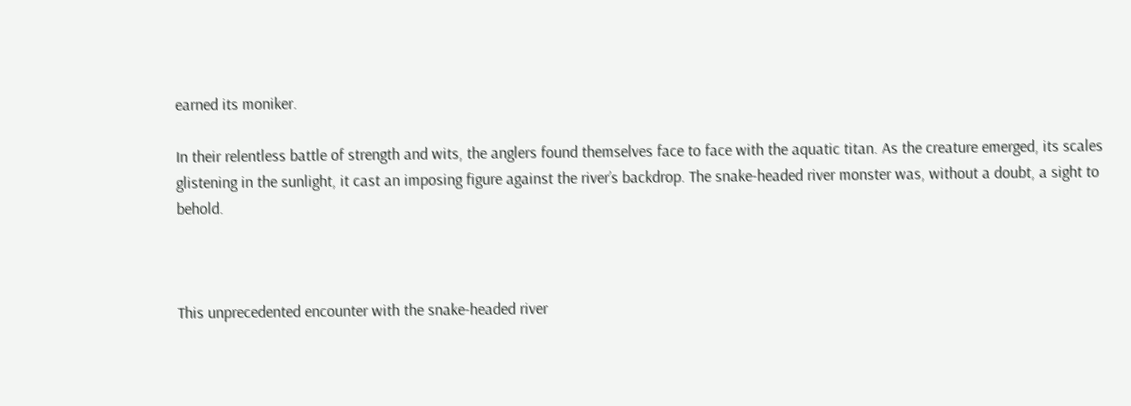earned its moniker.

In their relentless battle of strength and wits, the anglers found themselves face to face with the aquatic titan. As the creature emerged, its scales glistening in the sunlight, it cast an imposing figure against the river’s backdrop. The snake-headed river monster was, without a doubt, a sight to behold.



This unprecedented encounter with the snake-headed river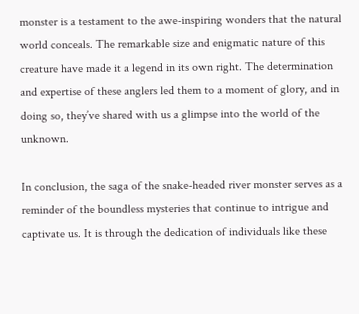monster is a testament to the awe-inspiring wonders that the natural world conceals. The remarkable size and enigmatic nature of this creature have made it a legend in its own right. The determination and expertise of these anglers led them to a moment of glory, and in doing so, they’ve shared with us a glimpse into the world of the unknown.

In conclusion, the saga of the snake-headed river monster serves as a reminder of the boundless mysteries that continue to intrigue and captivate us. It is through the dedication of individuals like these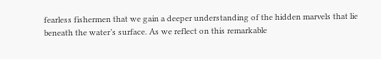fearless fishermen that we gain a deeper understanding of the hidden marvels that lie beneath the water’s surface. As we reflect on this remarkable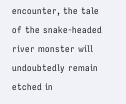encounter, the tale of the snake-headed river monster will undoubtedly remain etched in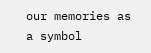our memories as a symbol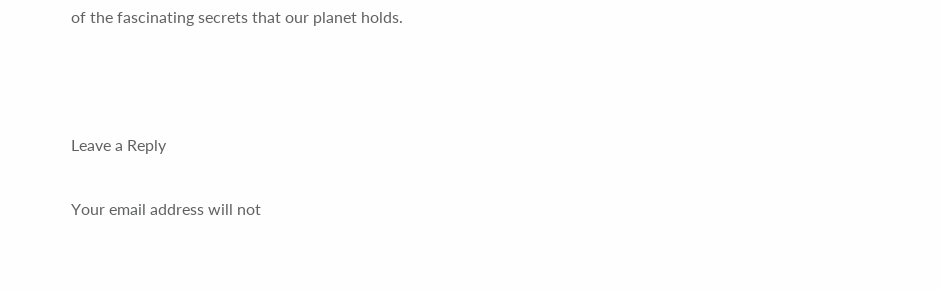of the fascinating secrets that our planet holds.



Leave a Reply

Your email address will not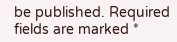be published. Required fields are marked *